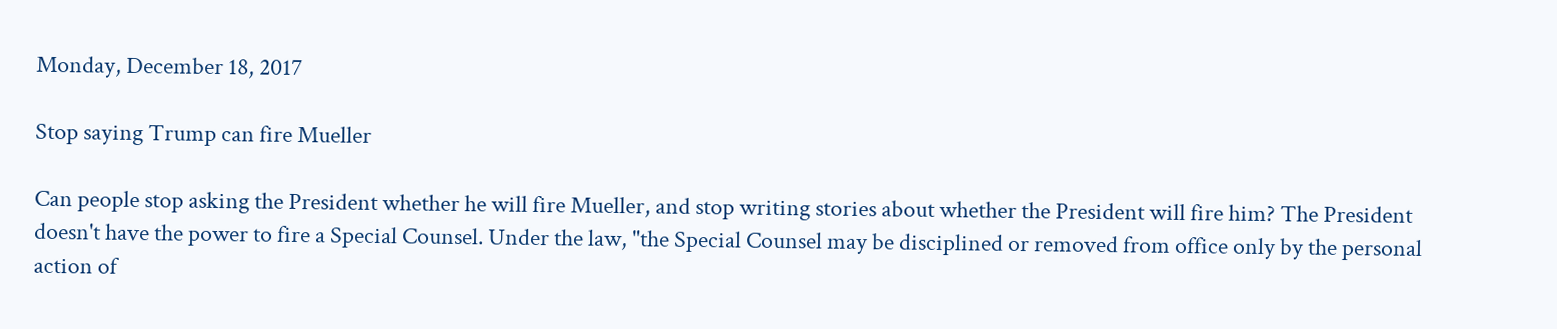Monday, December 18, 2017

Stop saying Trump can fire Mueller

Can people stop asking the President whether he will fire Mueller, and stop writing stories about whether the President will fire him? The President doesn't have the power to fire a Special Counsel. Under the law, "the Special Counsel may be disciplined or removed from office only by the personal action of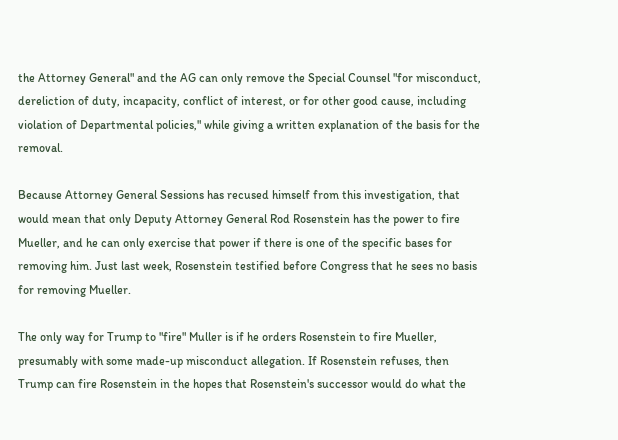the Attorney General" and the AG can only remove the Special Counsel "for misconduct, dereliction of duty, incapacity, conflict of interest, or for other good cause, including violation of Departmental policies," while giving a written explanation of the basis for the removal.

Because Attorney General Sessions has recused himself from this investigation, that would mean that only Deputy Attorney General Rod Rosenstein has the power to fire Mueller, and he can only exercise that power if there is one of the specific bases for removing him. Just last week, Rosenstein testified before Congress that he sees no basis for removing Mueller.

The only way for Trump to "fire" Muller is if he orders Rosenstein to fire Mueller, presumably with some made-up misconduct allegation. If Rosenstein refuses, then Trump can fire Rosenstein in the hopes that Rosenstein's successor would do what the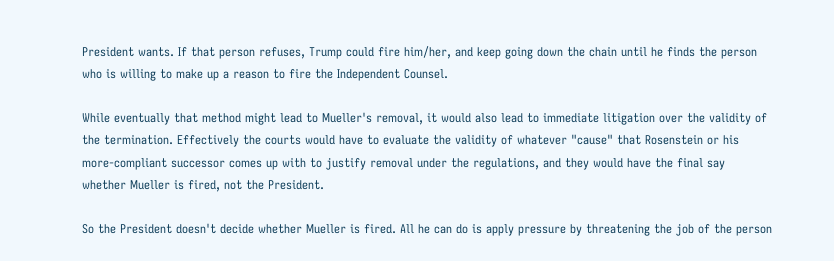President wants. If that person refuses, Trump could fire him/her, and keep going down the chain until he finds the person who is willing to make up a reason to fire the Independent Counsel.

While eventually that method might lead to Mueller's removal, it would also lead to immediate litigation over the validity of the termination. Effectively the courts would have to evaluate the validity of whatever "cause" that Rosenstein or his more-compliant successor comes up with to justify removal under the regulations, and they would have the final say whether Mueller is fired, not the President.

So the President doesn't decide whether Mueller is fired. All he can do is apply pressure by threatening the job of the person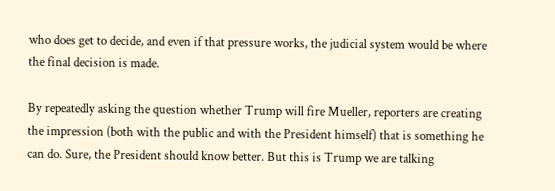who does get to decide, and even if that pressure works, the judicial system would be where the final decision is made.

By repeatedly asking the question whether Trump will fire Mueller, reporters are creating the impression (both with the public and with the President himself) that is something he can do. Sure, the President should know better. But this is Trump we are talking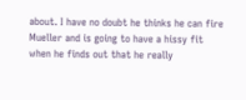about. I have no doubt he thinks he can fire Mueller and is going to have a hissy fit when he finds out that he really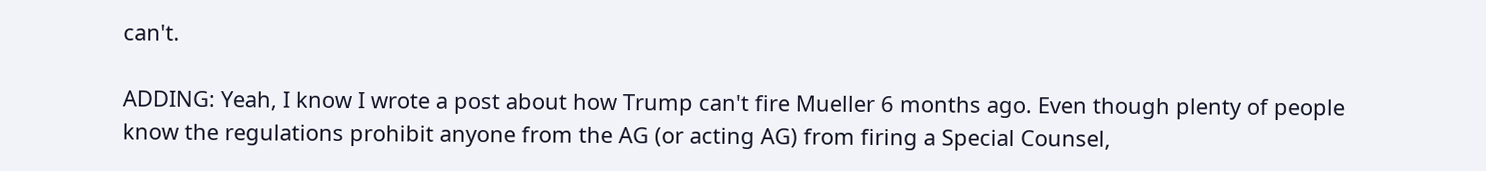can't.

ADDING: Yeah, I know I wrote a post about how Trump can't fire Mueller 6 months ago. Even though plenty of people know the regulations prohibit anyone from the AG (or acting AG) from firing a Special Counsel,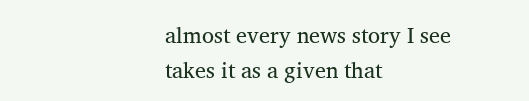almost every news story I see takes it as a given that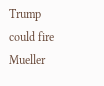Trump could fire Mueller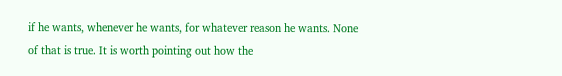if he wants, whenever he wants, for whatever reason he wants. None of that is true. It is worth pointing out how the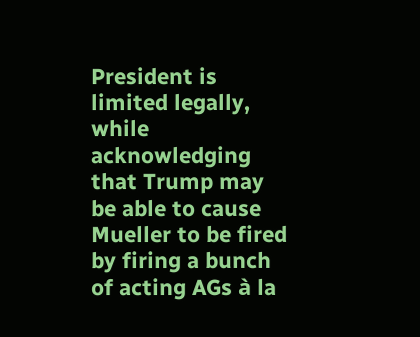President is limited legally, while acknowledging that Trump may be able to cause Mueller to be fired by firing a bunch of acting AGs à la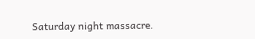Saturday night massacre.